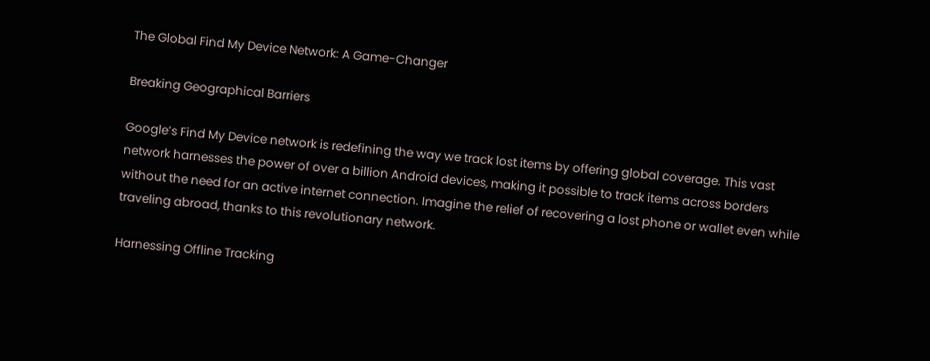The Global Find My Device Network: A Game-Changer

Breaking Geographical Barriers

Google’s Find My Device network is redefining the way we track lost items by offering global coverage. This vast network harnesses the power of over a billion Android devices, making it possible to track items across borders without the need for an active internet connection. Imagine the relief of recovering a lost phone or wallet even while traveling abroad, thanks to this revolutionary network.

Harnessing Offline Tracking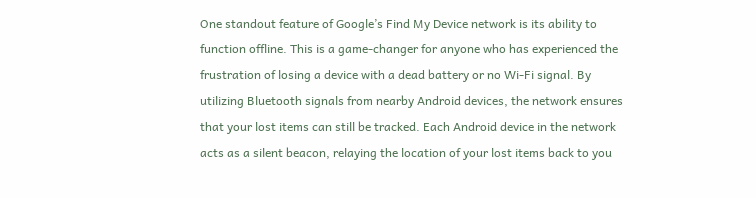One standout feature of Google’s Find My Device network is its ability to function offline. This is a game-changer for anyone who has experienced the frustration of losing a device with a dead battery or no Wi-Fi signal. By utilizing Bluetooth signals from nearby Android devices, the network ensures that your lost items can still be tracked. Each Android device in the network acts as a silent beacon, relaying the location of your lost items back to you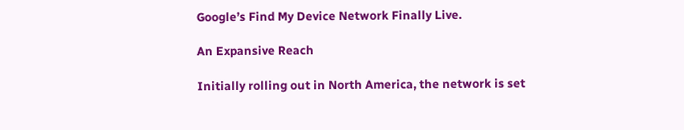Google’s Find My Device Network Finally Live.

An Expansive Reach

Initially rolling out in North America, the network is set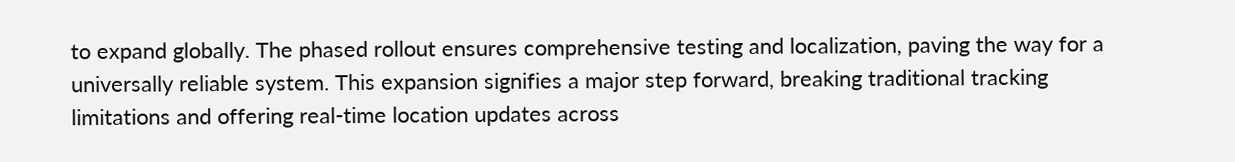to expand globally. The phased rollout ensures comprehensive testing and localization, paving the way for a universally reliable system. This expansion signifies a major step forward, breaking traditional tracking limitations and offering real-time location updates across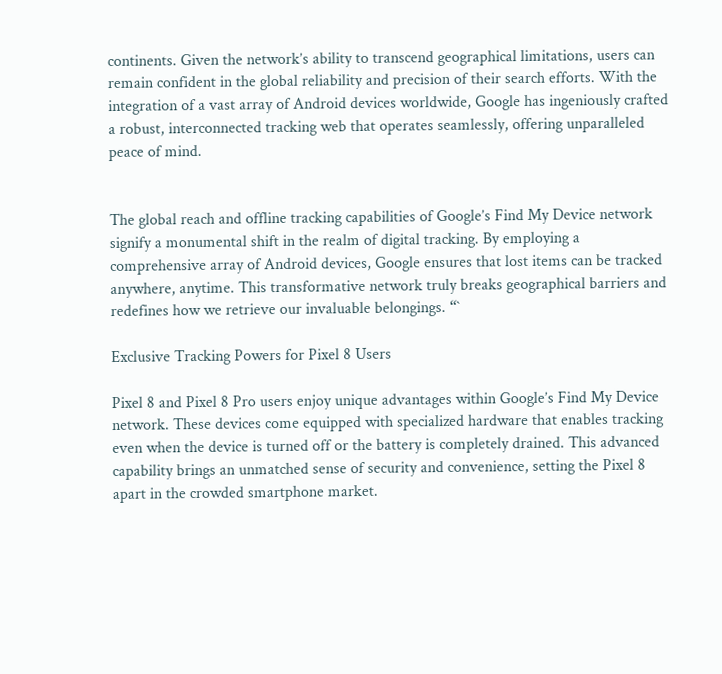continents. Given the network’s ability to transcend geographical limitations, users can remain confident in the global reliability and precision of their search efforts. With the integration of a vast array of Android devices worldwide, Google has ingeniously crafted a robust, interconnected tracking web that operates seamlessly, offering unparalleled peace of mind.


The global reach and offline tracking capabilities of Google’s Find My Device network signify a monumental shift in the realm of digital tracking. By employing a comprehensive array of Android devices, Google ensures that lost items can be tracked anywhere, anytime. This transformative network truly breaks geographical barriers and redefines how we retrieve our invaluable belongings. “`

Exclusive Tracking Powers for Pixel 8 Users

Pixel 8 and Pixel 8 Pro users enjoy unique advantages within Google’s Find My Device network. These devices come equipped with specialized hardware that enables tracking even when the device is turned off or the battery is completely drained. This advanced capability brings an unmatched sense of security and convenience, setting the Pixel 8 apart in the crowded smartphone market.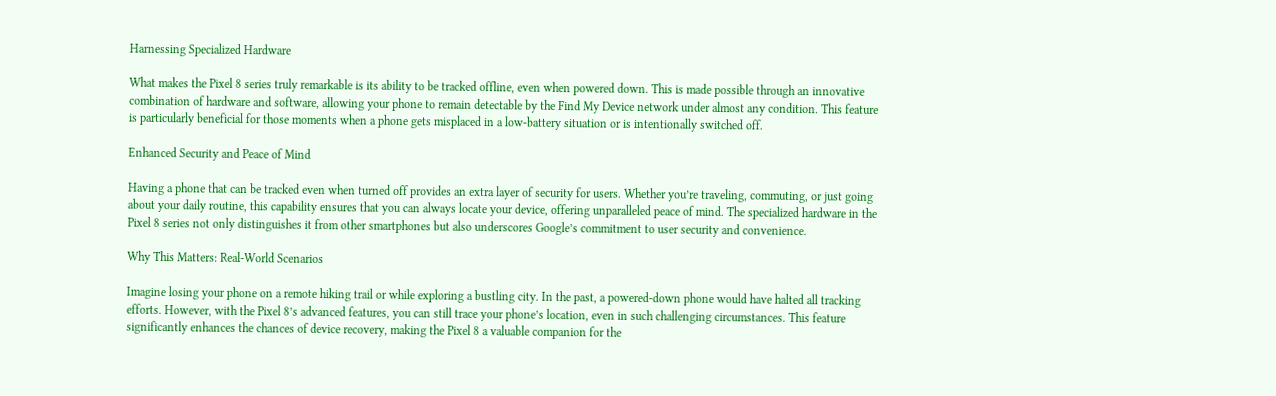Harnessing Specialized Hardware

What makes the Pixel 8 series truly remarkable is its ability to be tracked offline, even when powered down. This is made possible through an innovative combination of hardware and software, allowing your phone to remain detectable by the Find My Device network under almost any condition. This feature is particularly beneficial for those moments when a phone gets misplaced in a low-battery situation or is intentionally switched off.

Enhanced Security and Peace of Mind

Having a phone that can be tracked even when turned off provides an extra layer of security for users. Whether you’re traveling, commuting, or just going about your daily routine, this capability ensures that you can always locate your device, offering unparalleled peace of mind. The specialized hardware in the Pixel 8 series not only distinguishes it from other smartphones but also underscores Google’s commitment to user security and convenience.

Why This Matters: Real-World Scenarios

Imagine losing your phone on a remote hiking trail or while exploring a bustling city. In the past, a powered-down phone would have halted all tracking efforts. However, with the Pixel 8’s advanced features, you can still trace your phone’s location, even in such challenging circumstances. This feature significantly enhances the chances of device recovery, making the Pixel 8 a valuable companion for the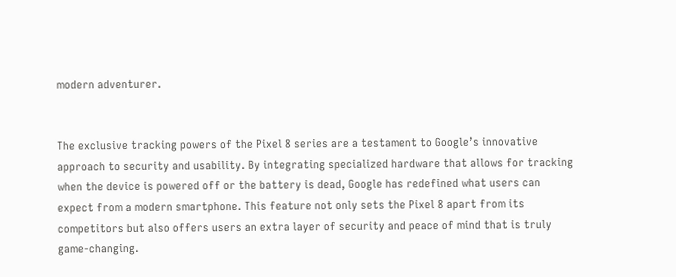modern adventurer.


The exclusive tracking powers of the Pixel 8 series are a testament to Google’s innovative approach to security and usability. By integrating specialized hardware that allows for tracking when the device is powered off or the battery is dead, Google has redefined what users can expect from a modern smartphone. This feature not only sets the Pixel 8 apart from its competitors but also offers users an extra layer of security and peace of mind that is truly game-changing.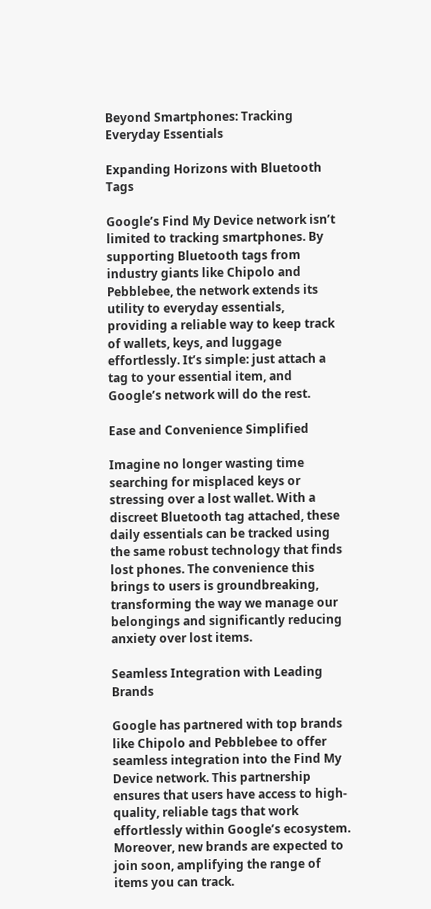Beyond Smartphones: Tracking Everyday Essentials

Expanding Horizons with Bluetooth Tags

Google’s Find My Device network isn’t limited to tracking smartphones. By supporting Bluetooth tags from industry giants like Chipolo and Pebblebee, the network extends its utility to everyday essentials, providing a reliable way to keep track of wallets, keys, and luggage effortlessly. It’s simple: just attach a tag to your essential item, and Google’s network will do the rest.

Ease and Convenience Simplified

Imagine no longer wasting time searching for misplaced keys or stressing over a lost wallet. With a discreet Bluetooth tag attached, these daily essentials can be tracked using the same robust technology that finds lost phones. The convenience this brings to users is groundbreaking, transforming the way we manage our belongings and significantly reducing anxiety over lost items.

Seamless Integration with Leading Brands

Google has partnered with top brands like Chipolo and Pebblebee to offer seamless integration into the Find My Device network. This partnership ensures that users have access to high-quality, reliable tags that work effortlessly within Google’s ecosystem. Moreover, new brands are expected to join soon, amplifying the range of items you can track.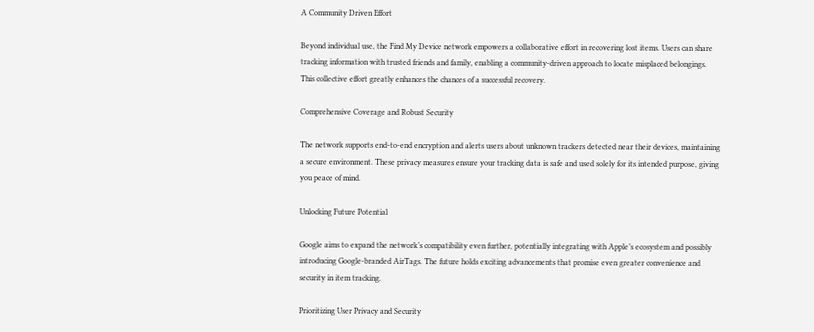A Community Driven Effort

Beyond individual use, the Find My Device network empowers a collaborative effort in recovering lost items. Users can share tracking information with trusted friends and family, enabling a community-driven approach to locate misplaced belongings. This collective effort greatly enhances the chances of a successful recovery.

Comprehensive Coverage and Robust Security

The network supports end-to-end encryption and alerts users about unknown trackers detected near their devices, maintaining a secure environment. These privacy measures ensure your tracking data is safe and used solely for its intended purpose, giving you peace of mind.

Unlocking Future Potential

Google aims to expand the network’s compatibility even further, potentially integrating with Apple’s ecosystem and possibly introducing Google-branded AirTags. The future holds exciting advancements that promise even greater convenience and security in item tracking.

Prioritizing User Privacy and Security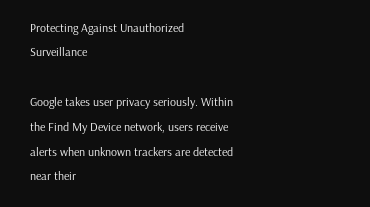Protecting Against Unauthorized Surveillance

Google takes user privacy seriously. Within the Find My Device network, users receive alerts when unknown trackers are detected near their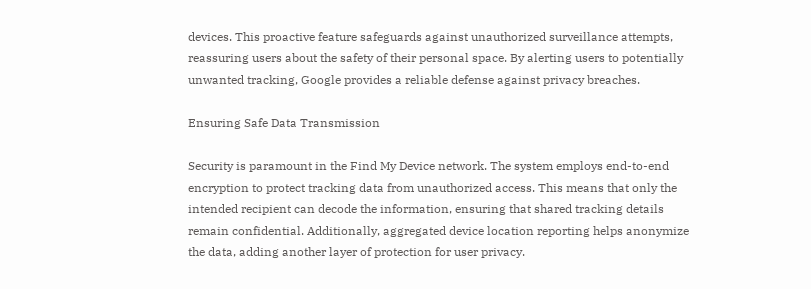devices. This proactive feature safeguards against unauthorized surveillance attempts, reassuring users about the safety of their personal space. By alerting users to potentially unwanted tracking, Google provides a reliable defense against privacy breaches.

Ensuring Safe Data Transmission

Security is paramount in the Find My Device network. The system employs end-to-end encryption to protect tracking data from unauthorized access. This means that only the intended recipient can decode the information, ensuring that shared tracking details remain confidential. Additionally, aggregated device location reporting helps anonymize the data, adding another layer of protection for user privacy.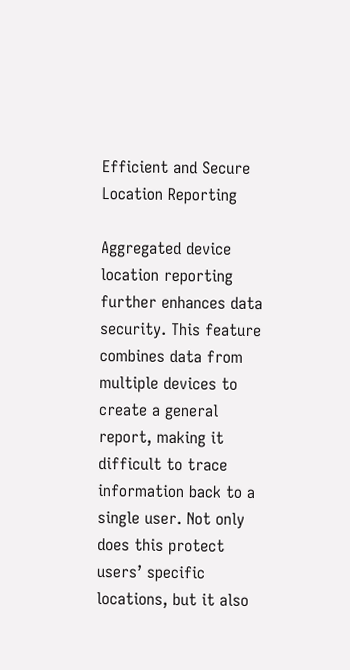Efficient and Secure Location Reporting

Aggregated device location reporting further enhances data security. This feature combines data from multiple devices to create a general report, making it difficult to trace information back to a single user. Not only does this protect users’ specific locations, but it also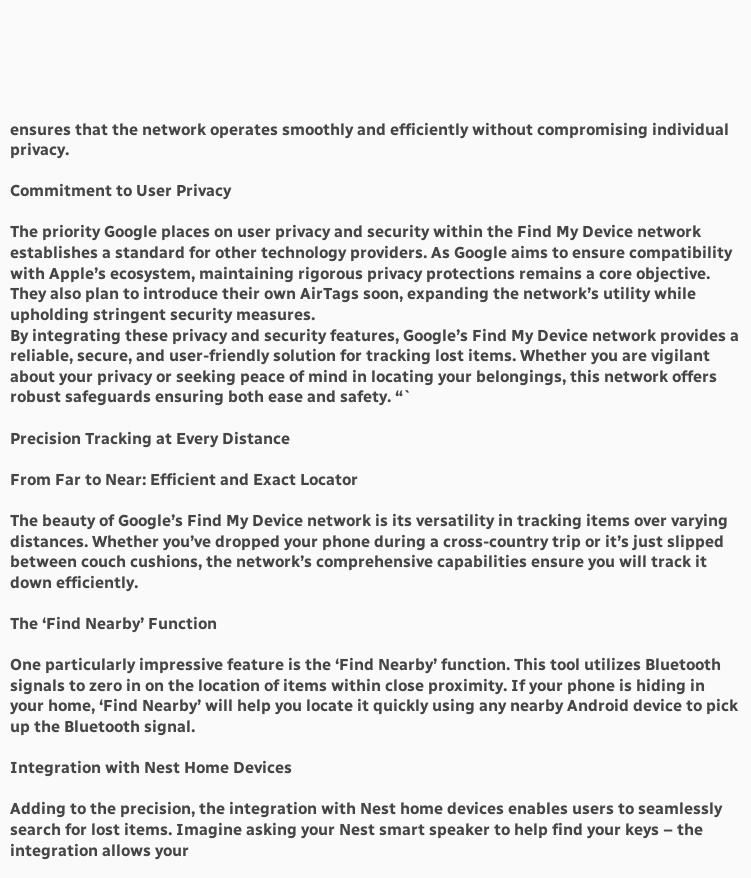ensures that the network operates smoothly and efficiently without compromising individual privacy.

Commitment to User Privacy

The priority Google places on user privacy and security within the Find My Device network establishes a standard for other technology providers. As Google aims to ensure compatibility with Apple’s ecosystem, maintaining rigorous privacy protections remains a core objective. They also plan to introduce their own AirTags soon, expanding the network’s utility while upholding stringent security measures.
By integrating these privacy and security features, Google’s Find My Device network provides a reliable, secure, and user-friendly solution for tracking lost items. Whether you are vigilant about your privacy or seeking peace of mind in locating your belongings, this network offers robust safeguards ensuring both ease and safety. “`

Precision Tracking at Every Distance

From Far to Near: Efficient and Exact Locator

The beauty of Google’s Find My Device network is its versatility in tracking items over varying distances. Whether you’ve dropped your phone during a cross-country trip or it’s just slipped between couch cushions, the network’s comprehensive capabilities ensure you will track it down efficiently.

The ‘Find Nearby’ Function

One particularly impressive feature is the ‘Find Nearby’ function. This tool utilizes Bluetooth signals to zero in on the location of items within close proximity. If your phone is hiding in your home, ‘Find Nearby’ will help you locate it quickly using any nearby Android device to pick up the Bluetooth signal.

Integration with Nest Home Devices

Adding to the precision, the integration with Nest home devices enables users to seamlessly search for lost items. Imagine asking your Nest smart speaker to help find your keys – the integration allows your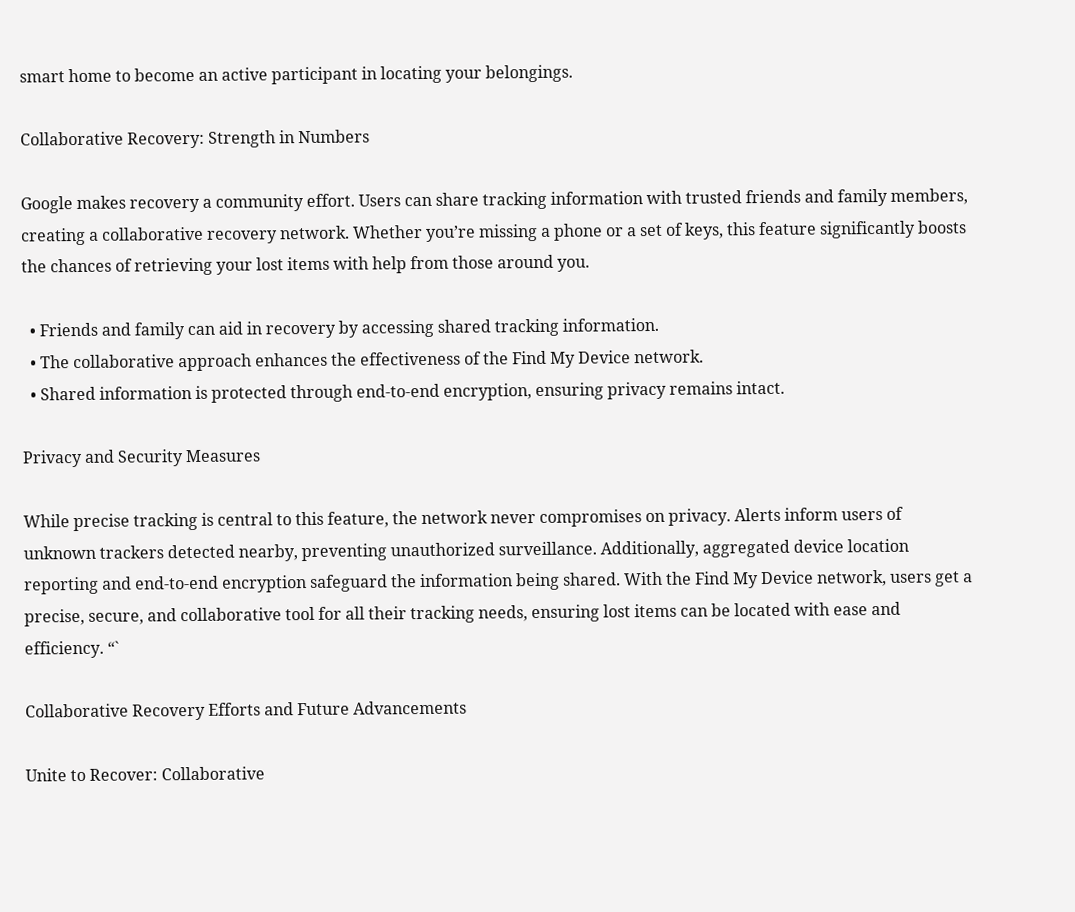smart home to become an active participant in locating your belongings.

Collaborative Recovery: Strength in Numbers

Google makes recovery a community effort. Users can share tracking information with trusted friends and family members, creating a collaborative recovery network. Whether you’re missing a phone or a set of keys, this feature significantly boosts the chances of retrieving your lost items with help from those around you.

  • Friends and family can aid in recovery by accessing shared tracking information.
  • The collaborative approach enhances the effectiveness of the Find My Device network.
  • Shared information is protected through end-to-end encryption, ensuring privacy remains intact.

Privacy and Security Measures

While precise tracking is central to this feature, the network never compromises on privacy. Alerts inform users of unknown trackers detected nearby, preventing unauthorized surveillance. Additionally, aggregated device location reporting and end-to-end encryption safeguard the information being shared. With the Find My Device network, users get a precise, secure, and collaborative tool for all their tracking needs, ensuring lost items can be located with ease and efficiency. “`

Collaborative Recovery Efforts and Future Advancements

Unite to Recover: Collaborative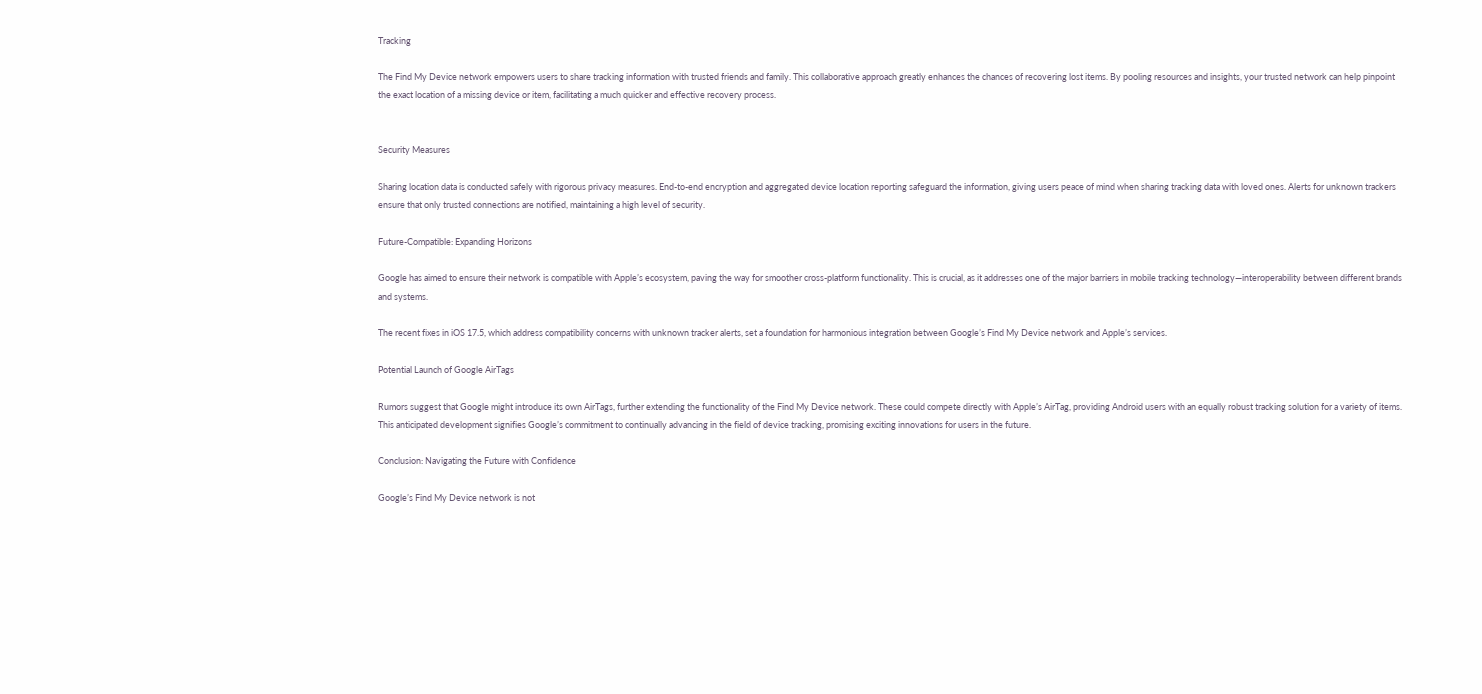Tracking

The Find My Device network empowers users to share tracking information with trusted friends and family. This collaborative approach greatly enhances the chances of recovering lost items. By pooling resources and insights, your trusted network can help pinpoint the exact location of a missing device or item, facilitating a much quicker and effective recovery process.


Security Measures

Sharing location data is conducted safely with rigorous privacy measures. End-to-end encryption and aggregated device location reporting safeguard the information, giving users peace of mind when sharing tracking data with loved ones. Alerts for unknown trackers ensure that only trusted connections are notified, maintaining a high level of security.

Future-Compatible: Expanding Horizons

Google has aimed to ensure their network is compatible with Apple’s ecosystem, paving the way for smoother cross-platform functionality. This is crucial, as it addresses one of the major barriers in mobile tracking technology—interoperability between different brands and systems.

The recent fixes in iOS 17.5, which address compatibility concerns with unknown tracker alerts, set a foundation for harmonious integration between Google’s Find My Device network and Apple’s services.

Potential Launch of Google AirTags

Rumors suggest that Google might introduce its own AirTags, further extending the functionality of the Find My Device network. These could compete directly with Apple’s AirTag, providing Android users with an equally robust tracking solution for a variety of items. This anticipated development signifies Google’s commitment to continually advancing in the field of device tracking, promising exciting innovations for users in the future.

Conclusion: Navigating the Future with Confidence

Google’s Find My Device network is not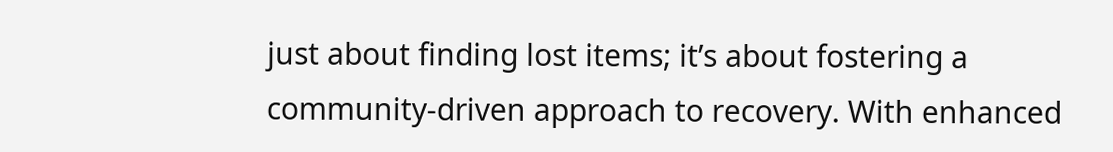just about finding lost items; it’s about fostering a community-driven approach to recovery. With enhanced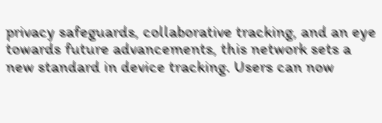privacy safeguards, collaborative tracking, and an eye towards future advancements, this network sets a new standard in device tracking. Users can now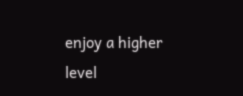enjoy a higher level